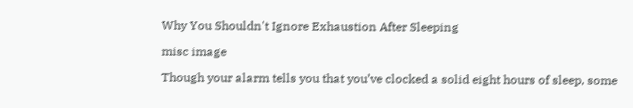Why You Shouldn't Ignore Exhaustion After Sleeping

misc image

Though your alarm tells you that you’ve clocked a solid eight hours of sleep, some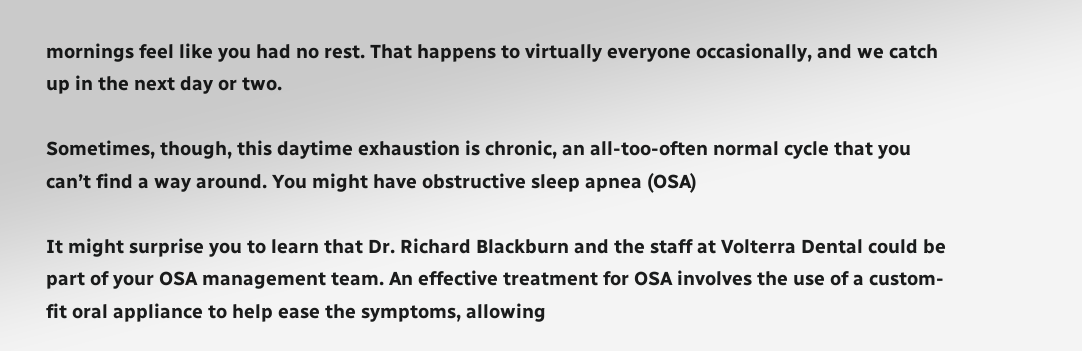mornings feel like you had no rest. That happens to virtually everyone occasionally, and we catch up in the next day or two.

Sometimes, though, this daytime exhaustion is chronic, an all-too-often normal cycle that you can’t find a way around. You might have obstructive sleep apnea (OSA)

It might surprise you to learn that Dr. Richard Blackburn and the staff at Volterra Dental could be part of your OSA management team. An effective treatment for OSA involves the use of a custom-fit oral appliance to help ease the symptoms, allowing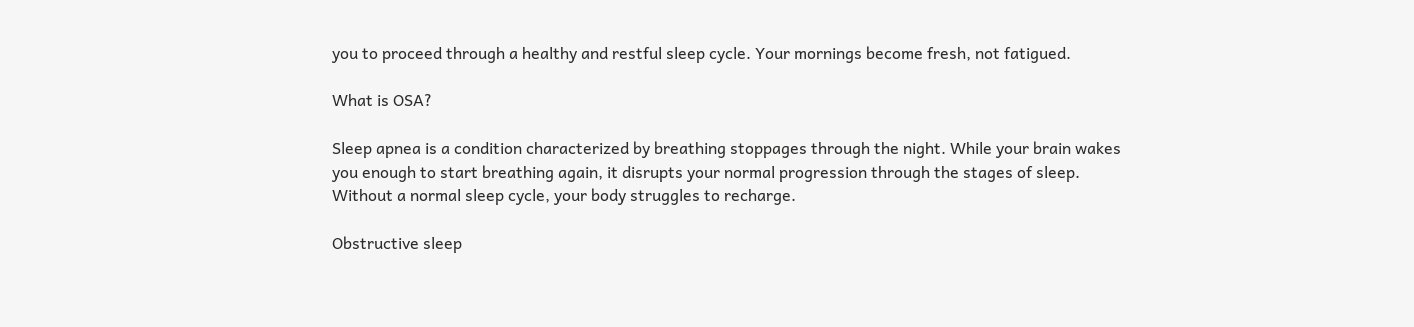you to proceed through a healthy and restful sleep cycle. Your mornings become fresh, not fatigued.

What is OSA?

Sleep apnea is a condition characterized by breathing stoppages through the night. While your brain wakes you enough to start breathing again, it disrupts your normal progression through the stages of sleep. Without a normal sleep cycle, your body struggles to recharge.

Obstructive sleep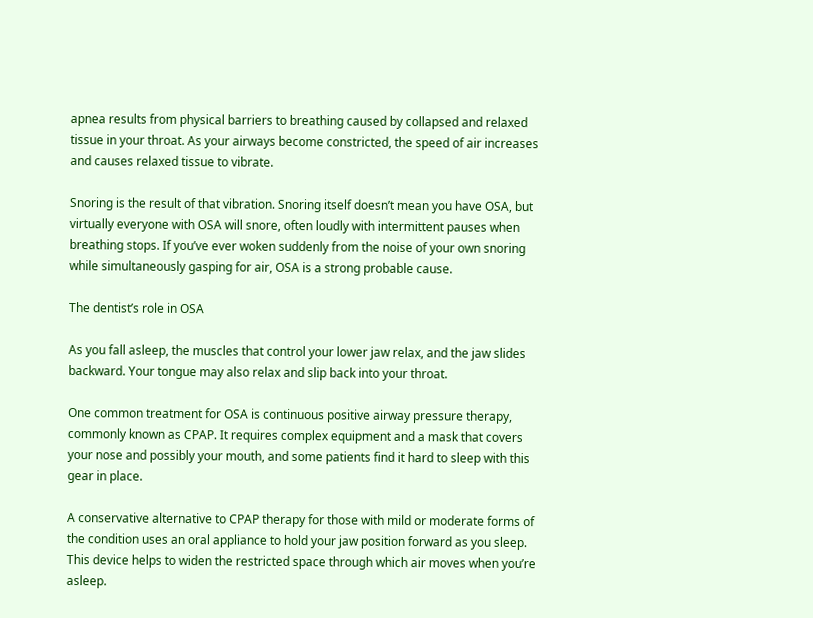apnea results from physical barriers to breathing caused by collapsed and relaxed tissue in your throat. As your airways become constricted, the speed of air increases and causes relaxed tissue to vibrate.

Snoring is the result of that vibration. Snoring itself doesn’t mean you have OSA, but virtually everyone with OSA will snore, often loudly with intermittent pauses when breathing stops. If you’ve ever woken suddenly from the noise of your own snoring while simultaneously gasping for air, OSA is a strong probable cause.

The dentist’s role in OSA

As you fall asleep, the muscles that control your lower jaw relax, and the jaw slides backward. Your tongue may also relax and slip back into your throat.

One common treatment for OSA is continuous positive airway pressure therapy, commonly known as CPAP. It requires complex equipment and a mask that covers your nose and possibly your mouth, and some patients find it hard to sleep with this gear in place.

A conservative alternative to CPAP therapy for those with mild or moderate forms of the condition uses an oral appliance to hold your jaw position forward as you sleep. This device helps to widen the restricted space through which air moves when you’re asleep.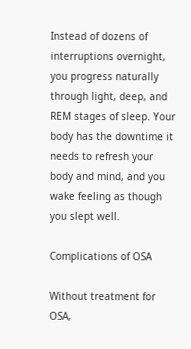Instead of dozens of interruptions overnight, you progress naturally through light, deep, and REM stages of sleep. Your body has the downtime it needs to refresh your body and mind, and you wake feeling as though you slept well.

Complications of OSA

Without treatment for OSA,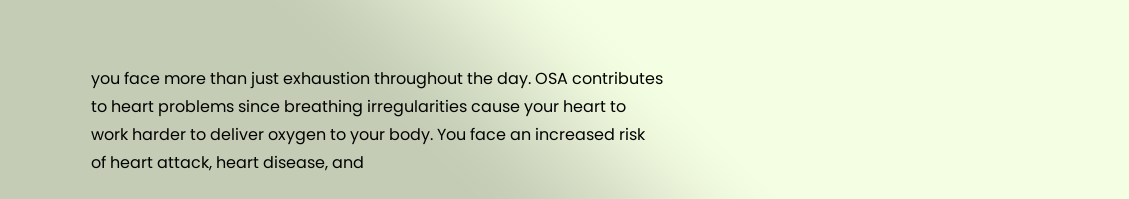you face more than just exhaustion throughout the day. OSA contributes to heart problems since breathing irregularities cause your heart to work harder to deliver oxygen to your body. You face an increased risk of heart attack, heart disease, and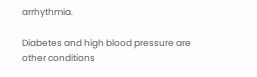arrhythmia.

Diabetes and high blood pressure are other conditions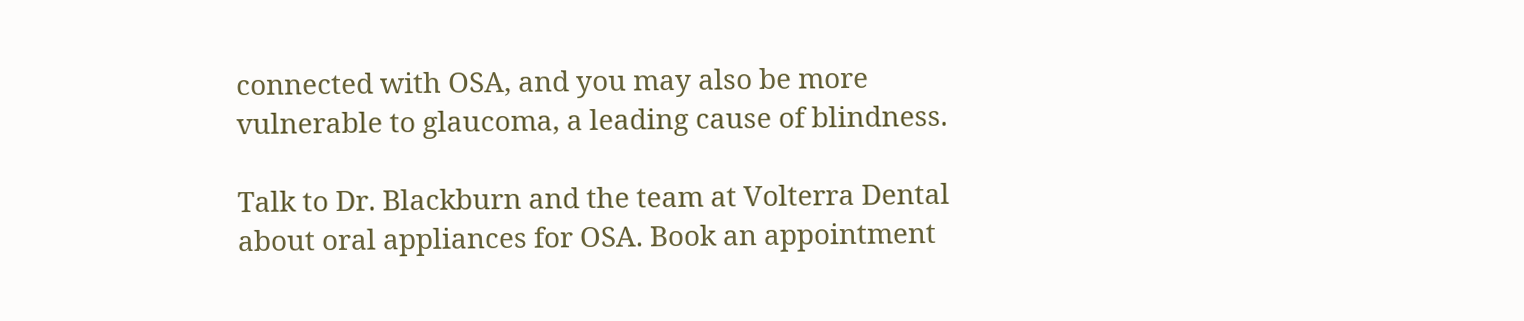connected with OSA, and you may also be more vulnerable to glaucoma, a leading cause of blindness.

Talk to Dr. Blackburn and the team at Volterra Dental about oral appliances for OSA. Book an appointment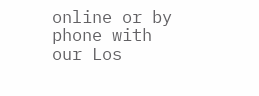online or by phone with our Los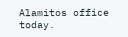Alamitos office today.